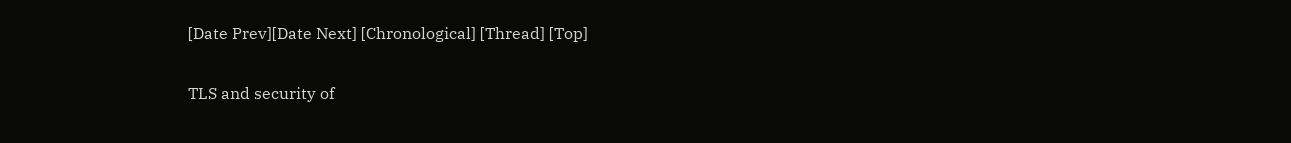[Date Prev][Date Next] [Chronological] [Thread] [Top]

TLS and security of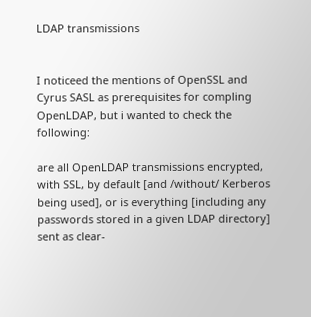LDAP transmissions


I noticeed the mentions of OpenSSL and Cyrus SASL as prerequisites for compling OpenLDAP, but i wanted to check the following:

are all OpenLDAP transmissions encrypted, with SSL, by default [and /without/ Kerberos being used], or is everything [including any passwords stored in a given LDAP directory] sent as clear-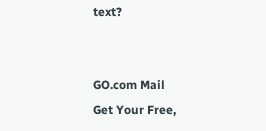text?


GO.com Mail
Get Your Free,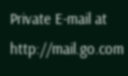Private E-mail at http://mail.go.com